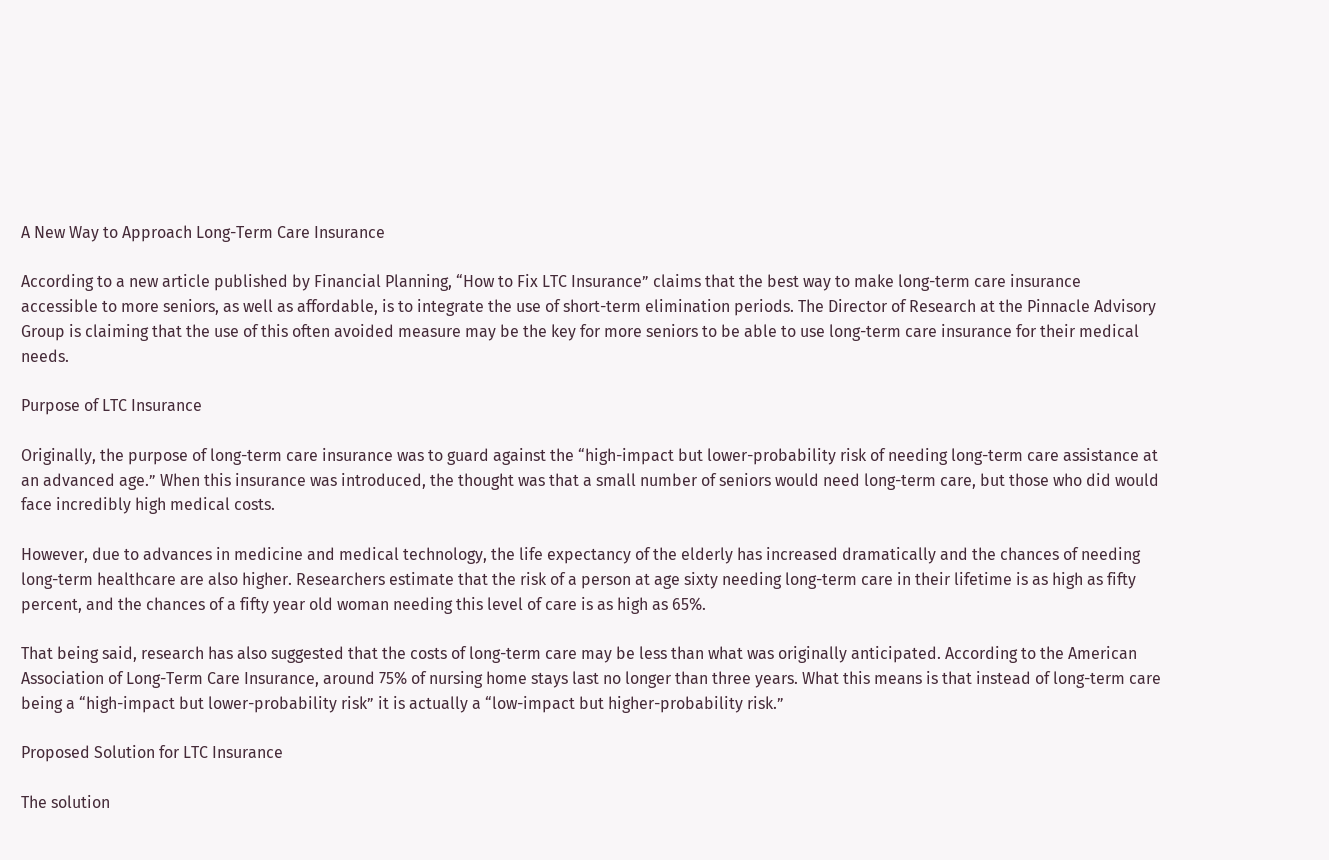A New Way to Approach Long-Term Care Insurance

According to a new article published by Financial Planning, “How to Fix LTC Insurance” claims that the best way to make long-term care insurance accessible to more seniors, as well as affordable, is to integrate the use of short-term elimination periods. The Director of Research at the Pinnacle Advisory Group is claiming that the use of this often avoided measure may be the key for more seniors to be able to use long-term care insurance for their medical needs.

Purpose of LTC Insurance

Originally, the purpose of long-term care insurance was to guard against the “high-impact but lower-probability risk of needing long-term care assistance at an advanced age.” When this insurance was introduced, the thought was that a small number of seniors would need long-term care, but those who did would face incredibly high medical costs.

However, due to advances in medicine and medical technology, the life expectancy of the elderly has increased dramatically and the chances of needing long-term healthcare are also higher. Researchers estimate that the risk of a person at age sixty needing long-term care in their lifetime is as high as fifty percent, and the chances of a fifty year old woman needing this level of care is as high as 65%.

That being said, research has also suggested that the costs of long-term care may be less than what was originally anticipated. According to the American Association of Long-Term Care Insurance, around 75% of nursing home stays last no longer than three years. What this means is that instead of long-term care being a “high-impact but lower-probability risk” it is actually a “low-impact but higher-probability risk.”

Proposed Solution for LTC Insurance

The solution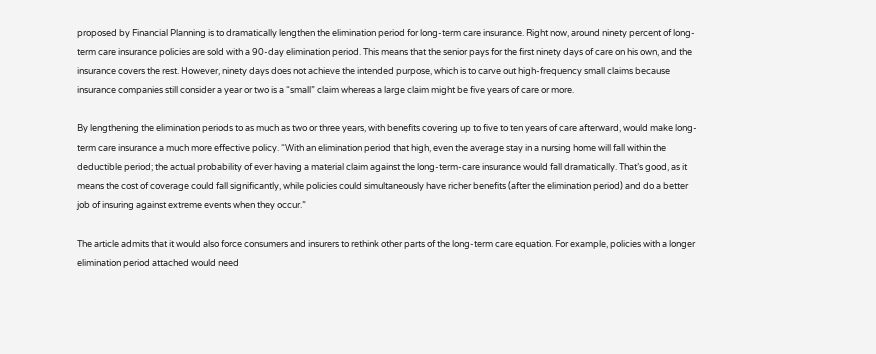proposed by Financial Planning is to dramatically lengthen the elimination period for long-term care insurance. Right now, around ninety percent of long-term care insurance policies are sold with a 90-day elimination period. This means that the senior pays for the first ninety days of care on his own, and the insurance covers the rest. However, ninety days does not achieve the intended purpose, which is to carve out high-frequency small claims because insurance companies still consider a year or two is a “small” claim whereas a large claim might be five years of care or more.

By lengthening the elimination periods to as much as two or three years, with benefits covering up to five to ten years of care afterward, would make long-term care insurance a much more effective policy. “With an elimination period that high, even the average stay in a nursing home will fall within the deductible period; the actual probability of ever having a material claim against the long-term-care insurance would fall dramatically. That’s good, as it means the cost of coverage could fall significantly, while policies could simultaneously have richer benefits (after the elimination period) and do a better job of insuring against extreme events when they occur.”

The article admits that it would also force consumers and insurers to rethink other parts of the long-term care equation. For example, policies with a longer elimination period attached would need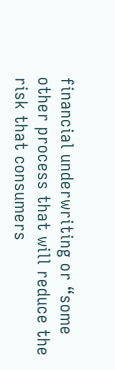financial underwriting or “some other process that will reduce the risk that consumers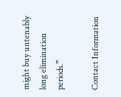might buy untenably long elimination periods.”

Contact Information